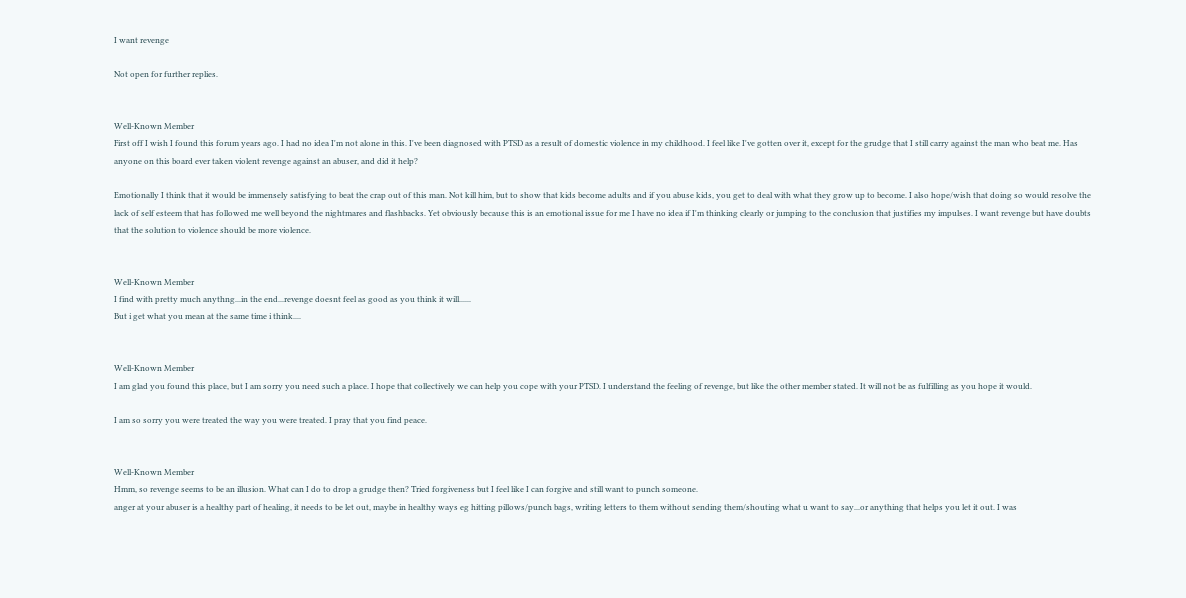I want revenge

Not open for further replies.


Well-Known Member
First off I wish I found this forum years ago. I had no idea I'm not alone in this. I've been diagnosed with PTSD as a result of domestic violence in my childhood. I feel like I've gotten over it, except for the grudge that I still carry against the man who beat me. Has anyone on this board ever taken violent revenge against an abuser, and did it help?

Emotionally I think that it would be immensely satisfying to beat the crap out of this man. Not kill him, but to show that kids become adults and if you abuse kids, you get to deal with what they grow up to become. I also hope/wish that doing so would resolve the lack of self esteem that has followed me well beyond the nightmares and flashbacks. Yet obviously because this is an emotional issue for me I have no idea if I'm thinking clearly or jumping to the conclusion that justifies my impulses. I want revenge but have doubts that the solution to violence should be more violence.


Well-Known Member
I find with pretty much anythng...in the end...revenge doesnt feel as good as you think it will......
But i get what you mean at the same time i think....


Well-Known Member
I am glad you found this place, but I am sorry you need such a place. I hope that collectively we can help you cope with your PTSD. I understand the feeling of revenge, but like the other member stated. It will not be as fulfilling as you hope it would.

I am so sorry you were treated the way you were treated. I pray that you find peace.


Well-Known Member
Hmm, so revenge seems to be an illusion. What can I do to drop a grudge then? Tried forgiveness but I feel like I can forgive and still want to punch someone.
anger at your abuser is a healthy part of healing, it needs to be let out, maybe in healthy ways eg hitting pillows/punch bags, writing letters to them without sending them/shouting what u want to say...or anything that helps you let it out. I was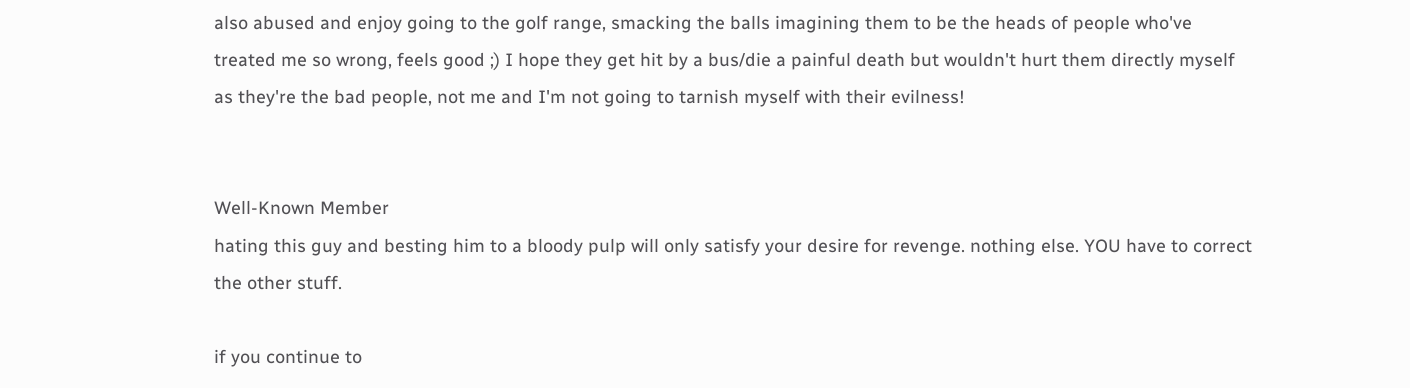also abused and enjoy going to the golf range, smacking the balls imagining them to be the heads of people who've treated me so wrong, feels good ;) I hope they get hit by a bus/die a painful death but wouldn't hurt them directly myself as they're the bad people, not me and I'm not going to tarnish myself with their evilness!


Well-Known Member
hating this guy and besting him to a bloody pulp will only satisfy your desire for revenge. nothing else. YOU have to correct the other stuff.

if you continue to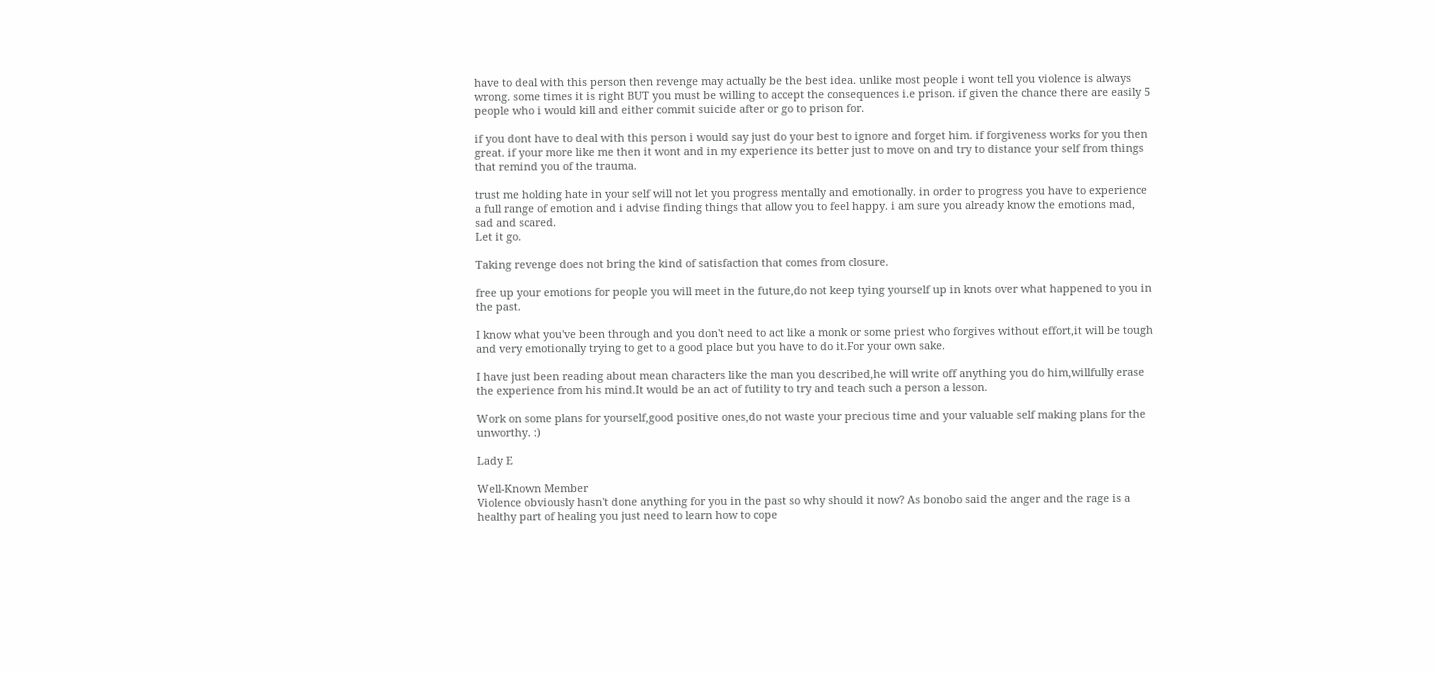have to deal with this person then revenge may actually be the best idea. unlike most people i wont tell you violence is always wrong. some times it is right BUT you must be willing to accept the consequences i.e prison. if given the chance there are easily 5 people who i would kill and either commit suicide after or go to prison for.

if you dont have to deal with this person i would say just do your best to ignore and forget him. if forgiveness works for you then great. if your more like me then it wont and in my experience its better just to move on and try to distance your self from things that remind you of the trauma.

trust me holding hate in your self will not let you progress mentally and emotionally. in order to progress you have to experience a full range of emotion and i advise finding things that allow you to feel happy. i am sure you already know the emotions mad, sad and scared.
Let it go.

Taking revenge does not bring the kind of satisfaction that comes from closure.

free up your emotions for people you will meet in the future,do not keep tying yourself up in knots over what happened to you in the past.

I know what you've been through and you don't need to act like a monk or some priest who forgives without effort,it will be tough and very emotionally trying to get to a good place but you have to do it.For your own sake.

I have just been reading about mean characters like the man you described,he will write off anything you do him,willfully erase the experience from his mind.It would be an act of futility to try and teach such a person a lesson.

Work on some plans for yourself,good positive ones,do not waste your precious time and your valuable self making plans for the unworthy. :)

Lady E

Well-Known Member
Violence obviously hasn't done anything for you in the past so why should it now? As bonobo said the anger and the rage is a healthy part of healing you just need to learn how to cope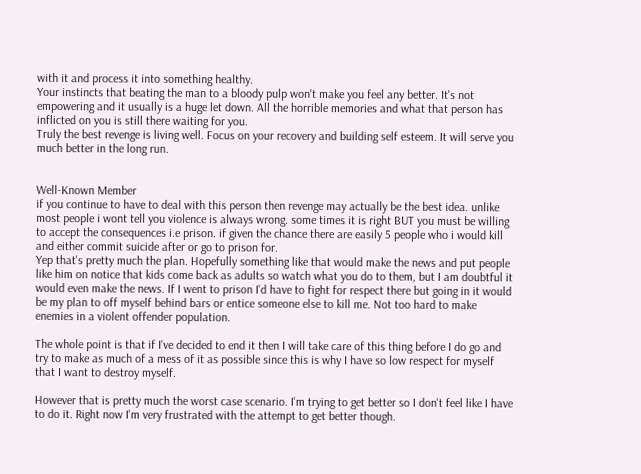with it and process it into something healthy.
Your instincts that beating the man to a bloody pulp won't make you feel any better. It's not empowering and it usually is a huge let down. All the horrible memories and what that person has inflicted on you is still there waiting for you.
Truly the best revenge is living well. Focus on your recovery and building self esteem. It will serve you much better in the long run.


Well-Known Member
if you continue to have to deal with this person then revenge may actually be the best idea. unlike most people i wont tell you violence is always wrong. some times it is right BUT you must be willing to accept the consequences i.e prison. if given the chance there are easily 5 people who i would kill and either commit suicide after or go to prison for.
Yep that's pretty much the plan. Hopefully something like that would make the news and put people like him on notice that kids come back as adults so watch what you do to them, but I am doubtful it would even make the news. If I went to prison I'd have to fight for respect there but going in it would be my plan to off myself behind bars or entice someone else to kill me. Not too hard to make enemies in a violent offender population.

The whole point is that if I've decided to end it then I will take care of this thing before I do go and try to make as much of a mess of it as possible since this is why I have so low respect for myself that I want to destroy myself.

However that is pretty much the worst case scenario. I'm trying to get better so I don't feel like I have to do it. Right now I'm very frustrated with the attempt to get better though.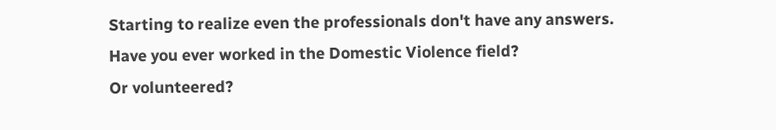Starting to realize even the professionals don't have any answers.
Have you ever worked in the Domestic Violence field?
Or volunteered?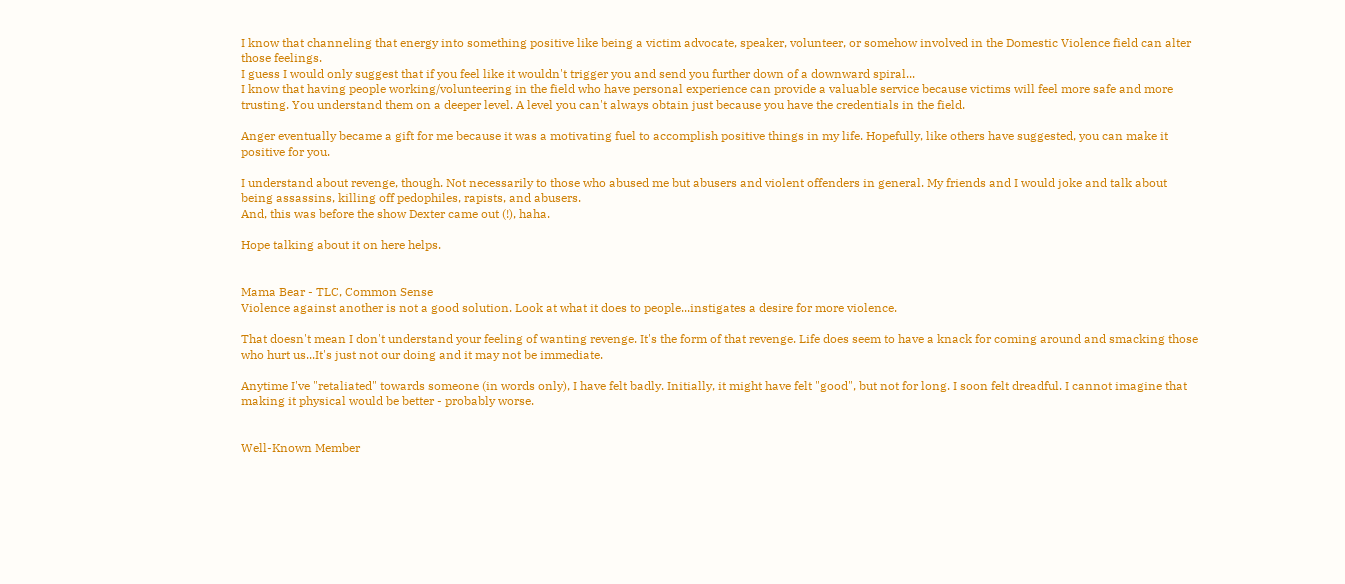I know that channeling that energy into something positive like being a victim advocate, speaker, volunteer, or somehow involved in the Domestic Violence field can alter those feelings.
I guess I would only suggest that if you feel like it wouldn't trigger you and send you further down of a downward spiral...
I know that having people working/volunteering in the field who have personal experience can provide a valuable service because victims will feel more safe and more trusting. You understand them on a deeper level. A level you can't always obtain just because you have the credentials in the field.

Anger eventually became a gift for me because it was a motivating fuel to accomplish positive things in my life. Hopefully, like others have suggested, you can make it positive for you.

I understand about revenge, though. Not necessarily to those who abused me but abusers and violent offenders in general. My friends and I would joke and talk about being assassins, killing off pedophiles, rapists, and abusers.
And, this was before the show Dexter came out (!), haha.

Hope talking about it on here helps.


Mama Bear - TLC, Common Sense
Violence against another is not a good solution. Look at what it does to people...instigates a desire for more violence.

That doesn't mean I don't understand your feeling of wanting revenge. It's the form of that revenge. Life does seem to have a knack for coming around and smacking those who hurt us...It's just not our doing and it may not be immediate.

Anytime I've "retaliated" towards someone (in words only), I have felt badly. Initially, it might have felt "good", but not for long. I soon felt dreadful. I cannot imagine that making it physical would be better - probably worse.


Well-Known Member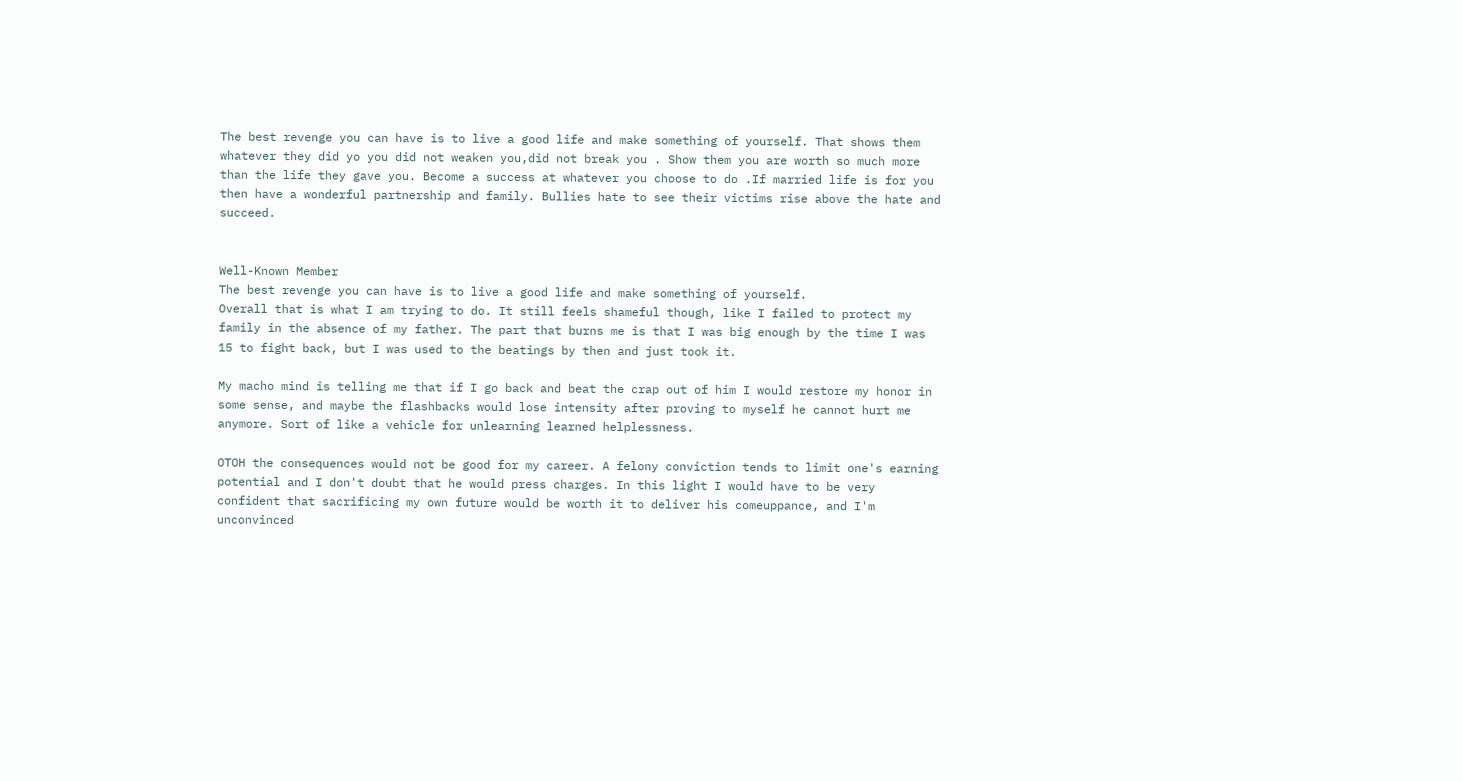The best revenge you can have is to live a good life and make something of yourself. That shows them whatever they did yo you did not weaken you,did not break you . Show them you are worth so much more than the life they gave you. Become a success at whatever you choose to do .If married life is for you then have a wonderful partnership and family. Bullies hate to see their victims rise above the hate and succeed.


Well-Known Member
The best revenge you can have is to live a good life and make something of yourself.
Overall that is what I am trying to do. It still feels shameful though, like I failed to protect my family in the absence of my father. The part that burns me is that I was big enough by the time I was 15 to fight back, but I was used to the beatings by then and just took it.

My macho mind is telling me that if I go back and beat the crap out of him I would restore my honor in some sense, and maybe the flashbacks would lose intensity after proving to myself he cannot hurt me anymore. Sort of like a vehicle for unlearning learned helplessness.

OTOH the consequences would not be good for my career. A felony conviction tends to limit one's earning potential and I don't doubt that he would press charges. In this light I would have to be very confident that sacrificing my own future would be worth it to deliver his comeuppance, and I'm unconvinced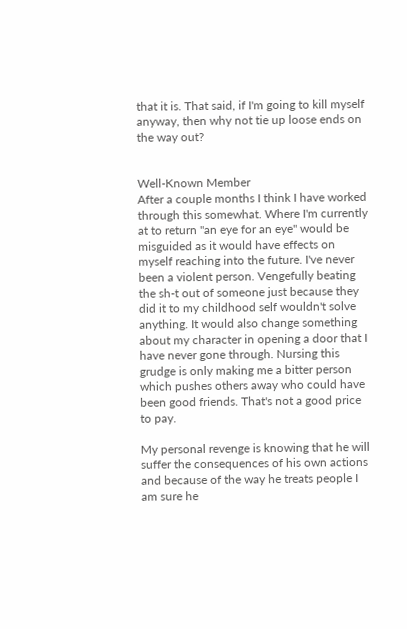that it is. That said, if I'm going to kill myself anyway, then why not tie up loose ends on the way out?


Well-Known Member
After a couple months I think I have worked through this somewhat. Where I'm currently at to return "an eye for an eye" would be misguided as it would have effects on myself reaching into the future. I've never been a violent person. Vengefully beating the sh-t out of someone just because they did it to my childhood self wouldn't solve anything. It would also change something about my character in opening a door that I have never gone through. Nursing this grudge is only making me a bitter person which pushes others away who could have been good friends. That's not a good price to pay.

My personal revenge is knowing that he will suffer the consequences of his own actions and because of the way he treats people I am sure he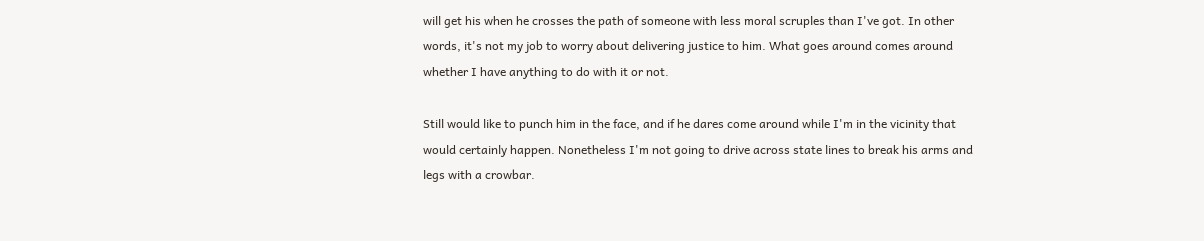will get his when he crosses the path of someone with less moral scruples than I've got. In other words, it's not my job to worry about delivering justice to him. What goes around comes around whether I have anything to do with it or not.

Still would like to punch him in the face, and if he dares come around while I'm in the vicinity that would certainly happen. Nonetheless I'm not going to drive across state lines to break his arms and legs with a crowbar.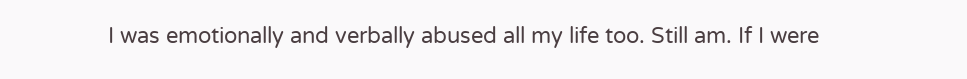I was emotionally and verbally abused all my life too. Still am. If I were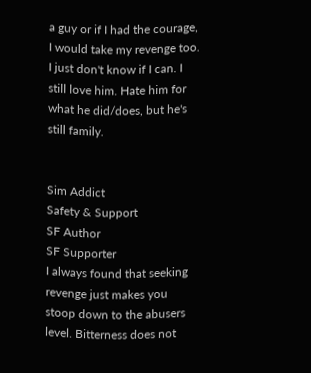a guy or if I had the courage, I would take my revenge too. I just don't know if I can. I still love him. Hate him for what he did/does, but he's still family.


Sim Addict
Safety & Support
SF Author
SF Supporter
I always found that seeking revenge just makes you stoop down to the abusers level. Bitterness does not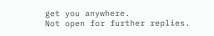get you anywhere.
Not open for further replies.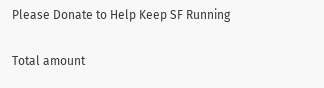Please Donate to Help Keep SF Running

Total amount